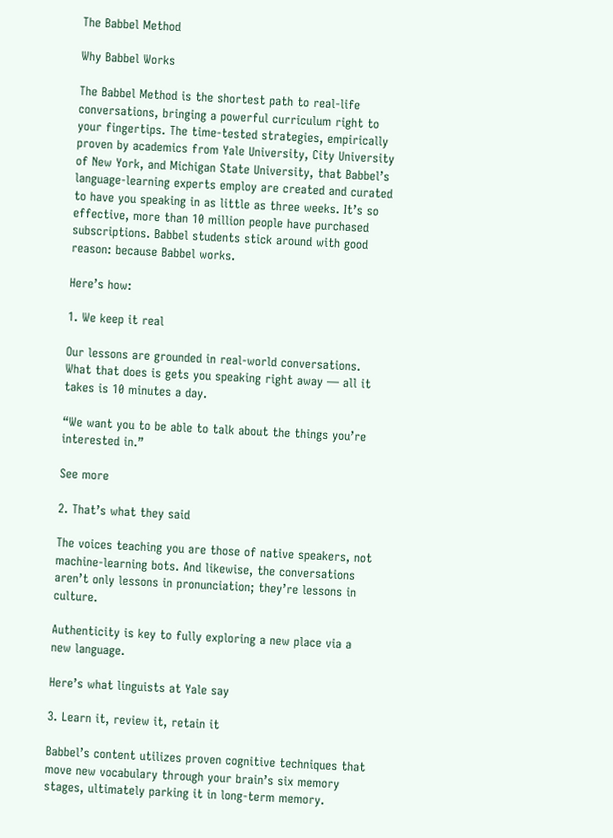The Babbel Method

Why Babbel Works

The Babbel Method is the shortest path to real-life conversations, bringing a powerful curriculum right to your fingertips. The time-tested strategies, empirically proven by academics from Yale University, City University of New York, and Michigan State University, that Babbel’s language-learning experts employ are created and curated to have you speaking in as little as three weeks. It’s so effective, more than 10 million people have purchased subscriptions. Babbel students stick around with good reason: because Babbel works.

Here’s how:

1. We keep it real

Our lessons are grounded in real-world conversations. What that does is gets you speaking right away — all it takes is 10 minutes a day.

“We want you to be able to talk about the things you’re interested in.”

See more

2. That’s what they said

The voices teaching you are those of native speakers, not machine-learning bots. And likewise, the conversations aren’t only lessons in pronunciation; they’re lessons in culture.

Authenticity is key to fully exploring a new place via a new language.

Here’s what linguists at Yale say

3. Learn it, review it, retain it

Babbel’s content utilizes proven cognitive techniques that move new vocabulary through your brain’s six memory stages, ultimately parking it in long-term memory.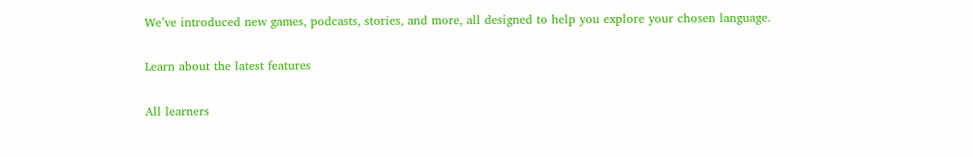We’ve introduced new games, podcasts, stories, and more, all designed to help you explore your chosen language.

Learn about the latest features

All learners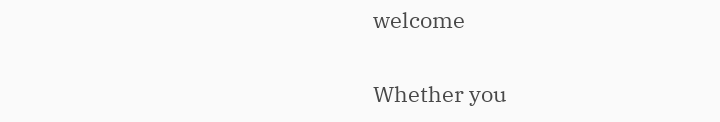welcome

Whether you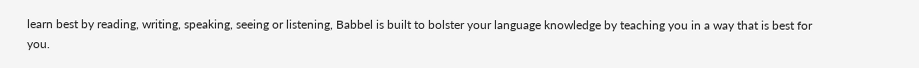learn best by reading, writing, speaking, seeing or listening, Babbel is built to bolster your language knowledge by teaching you in a way that is best for you.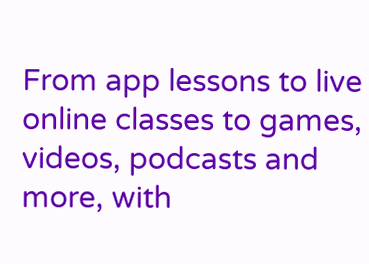From app lessons to live online classes to games, videos, podcasts and more, with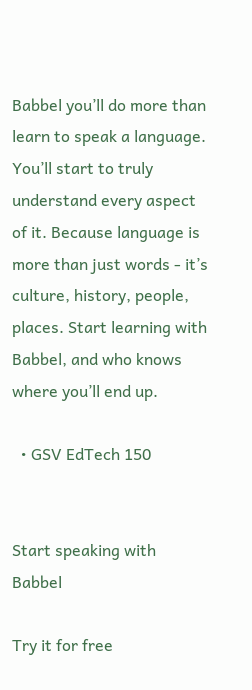Babbel you’ll do more than learn to speak a language. You’ll start to truly understand every aspect of it. Because language is more than just words - it’s culture, history, people, places. Start learning with Babbel, and who knows where you’ll end up.

  • GSV EdTech 150


Start speaking with Babbel

Try it for free